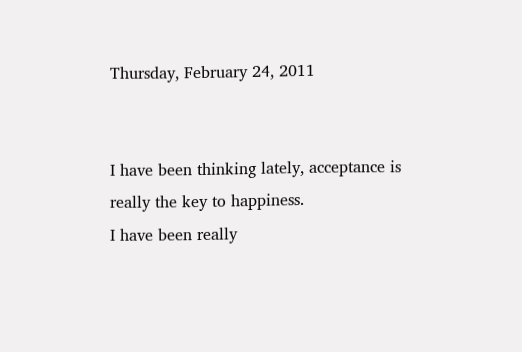Thursday, February 24, 2011


I have been thinking lately, acceptance is really the key to happiness.
I have been really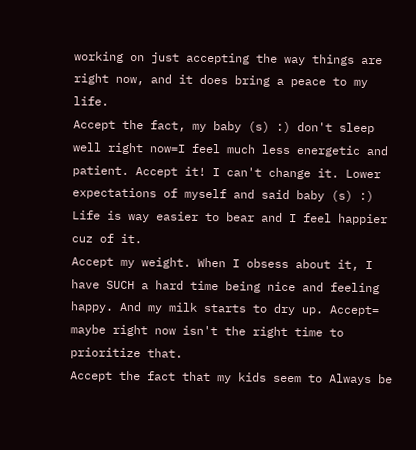working on just accepting the way things are right now, and it does bring a peace to my life.
Accept the fact, my baby (s) :) don't sleep well right now=I feel much less energetic and patient. Accept it! I can't change it. Lower expectations of myself and said baby (s) :) Life is way easier to bear and I feel happier cuz of it.
Accept my weight. When I obsess about it, I have SUCH a hard time being nice and feeling happy. And my milk starts to dry up. Accept= maybe right now isn't the right time to prioritize that.
Accept the fact that my kids seem to Always be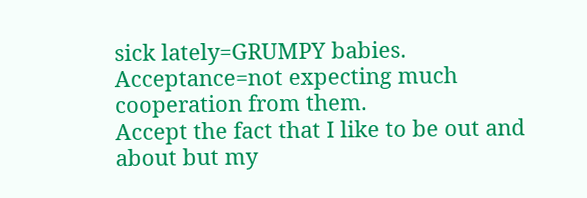sick lately=GRUMPY babies. Acceptance=not expecting much cooperation from them.
Accept the fact that I like to be out and about but my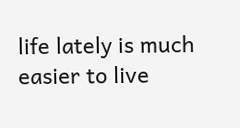life lately is much easier to live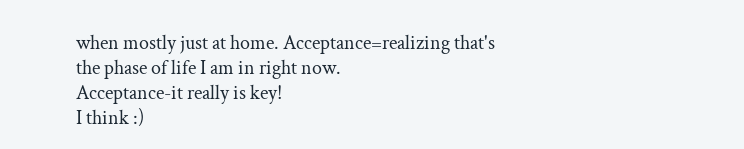when mostly just at home. Acceptance=realizing that's the phase of life I am in right now.
Acceptance-it really is key!
I think :)